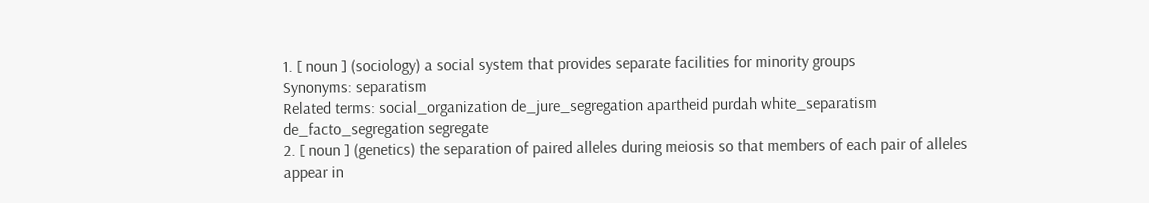1. [ noun ] (sociology) a social system that provides separate facilities for minority groups
Synonyms: separatism
Related terms: social_organization de_jure_segregation apartheid purdah white_separatism de_facto_segregation segregate
2. [ noun ] (genetics) the separation of paired alleles during meiosis so that members of each pair of alleles appear in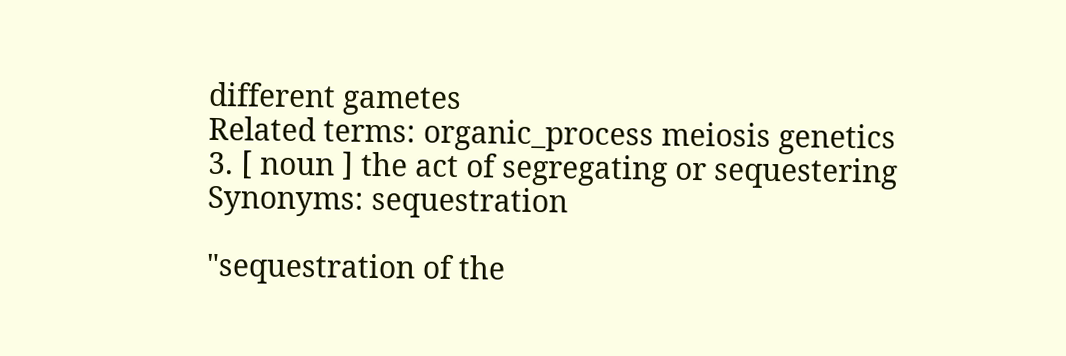different gametes
Related terms: organic_process meiosis genetics
3. [ noun ] the act of segregating or sequestering
Synonyms: sequestration

"sequestration of the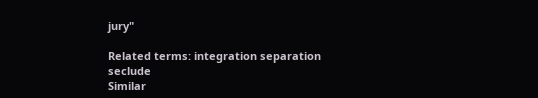jury"

Related terms: integration separation seclude
Similar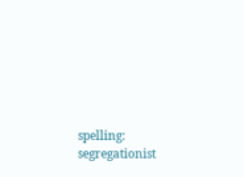spelling:   segregationist